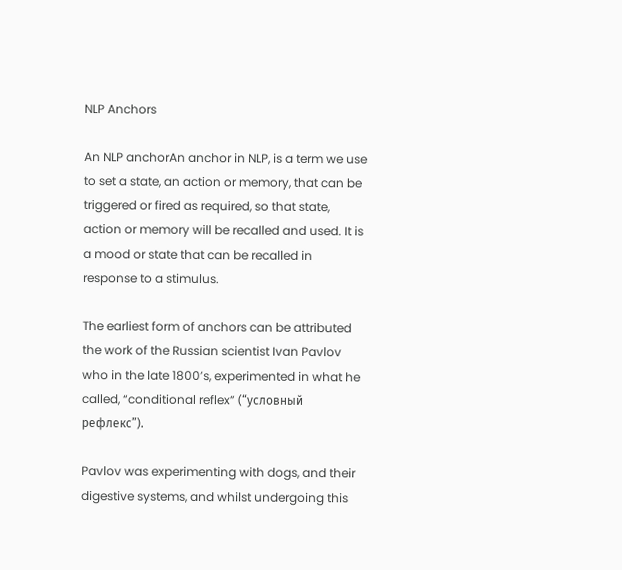NLP Anchors

An NLP anchorAn anchor in NLP, is a term we use to set a state, an action or memory, that can be triggered or fired as required, so that state, action or memory will be recalled and used. It is a mood or state that can be recalled in response to a stimulus.

The earliest form of anchors can be attributed the work of the Russian scientist Ivan Pavlov who in the late 1800’s, experimented in what he called, “conditional reflex” (“условный рефлекс”).

Pavlov was experimenting with dogs, and their digestive systems, and whilst undergoing this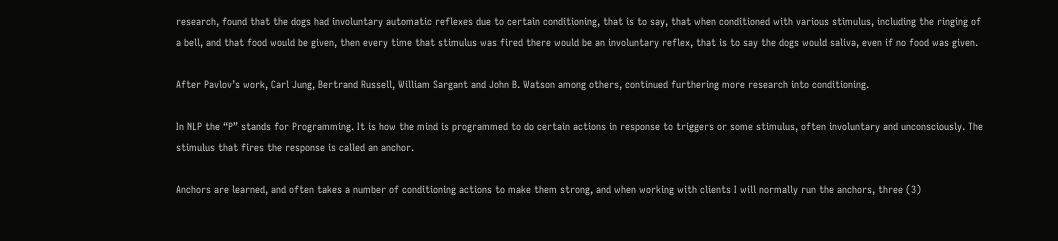research, found that the dogs had involuntary automatic reflexes due to certain conditioning, that is to say, that when conditioned with various stimulus, including the ringing of a bell, and that food would be given, then every time that stimulus was fired there would be an involuntary reflex, that is to say the dogs would saliva, even if no food was given.

After Pavlov’s work, Carl Jung, Bertrand Russell, William Sargant and John B. Watson among others, continued furthering more research into conditioning.

In NLP the “P” stands for Programming. It is how the mind is programmed to do certain actions in response to triggers or some stimulus, often involuntary and unconsciously. The stimulus that fires the response is called an anchor.

Anchors are learned, and often takes a number of conditioning actions to make them strong, and when working with clients I will normally run the anchors, three (3)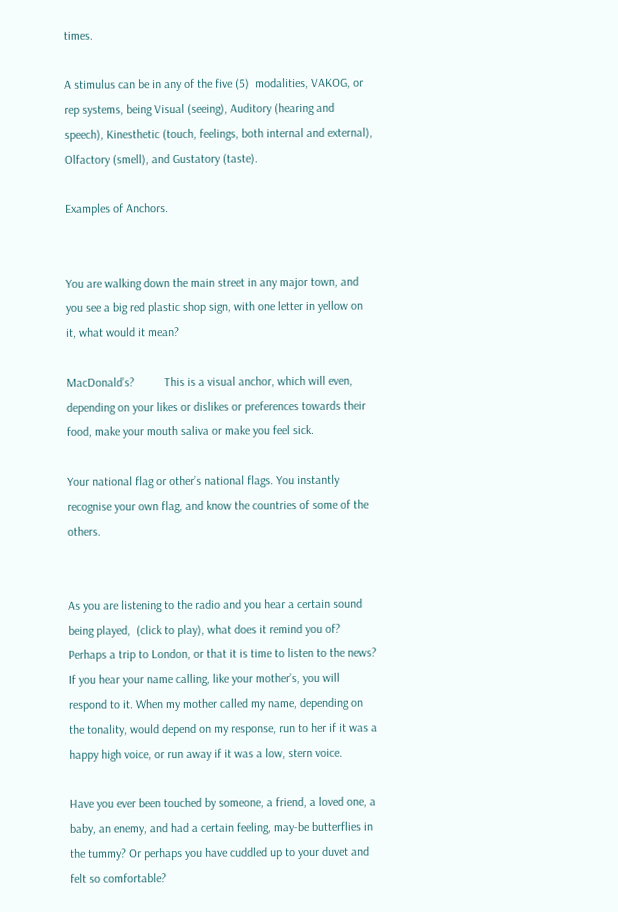times.

A stimulus can be in any of the five (5)  modalities, VAKOG, or rep systems, being Visual (seeing), Auditory (hearing and speech), Kinesthetic (touch, feelings, both internal and external), Olfactory (smell), and Gustatory (taste).

Examples of Anchors.


You are walking down the main street in any major town, and you see a big red plastic shop sign, with one letter in yellow on it, what would it mean?

MacDonald’s?          This is a visual anchor, which will even, depending on your likes or dislikes or preferences towards their food, make your mouth saliva or make you feel sick.

Your national flag or other’s national flags. You instantly recognise your own flag, and know the countries of some of the others.


As you are listening to the radio and you hear a certain sound being played,  (click to play), what does it remind you of? Perhaps a trip to London, or that it is time to listen to the news?
If you hear your name calling, like your mother’s, you will respond to it. When my mother called my name, depending on the tonality, would depend on my response, run to her if it was a happy high voice, or run away if it was a low, stern voice.

Have you ever been touched by someone, a friend, a loved one, a baby, an enemy, and had a certain feeling, may-be butterflies in the tummy? Or perhaps you have cuddled up to your duvet and felt so comfortable?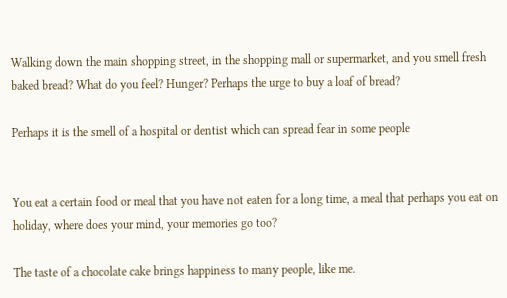Walking down the main shopping street, in the shopping mall or supermarket, and you smell fresh baked bread? What do you feel? Hunger? Perhaps the urge to buy a loaf of bread?

Perhaps it is the smell of a hospital or dentist which can spread fear in some people


You eat a certain food or meal that you have not eaten for a long time, a meal that perhaps you eat on holiday, where does your mind, your memories go too?

The taste of a chocolate cake brings happiness to many people, like me.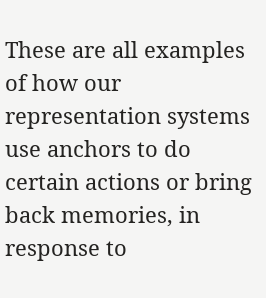These are all examples of how our representation systems use anchors to do certain actions or bring back memories, in response to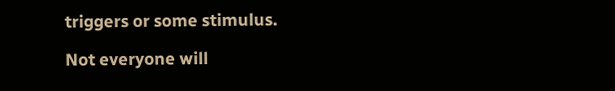triggers or some stimulus.

Not everyone will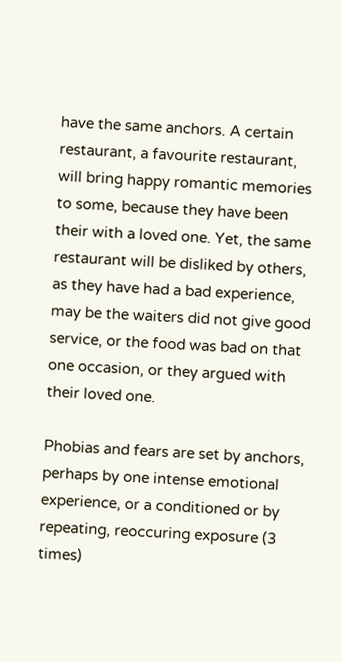have the same anchors. A certain restaurant, a favourite restaurant, will bring happy romantic memories to some, because they have been their with a loved one. Yet, the same restaurant will be disliked by others, as they have had a bad experience, may be the waiters did not give good service, or the food was bad on that one occasion, or they argued with their loved one.

Phobias and fears are set by anchors, perhaps by one intense emotional experience, or a conditioned or by repeating, reoccuring exposure (3 times)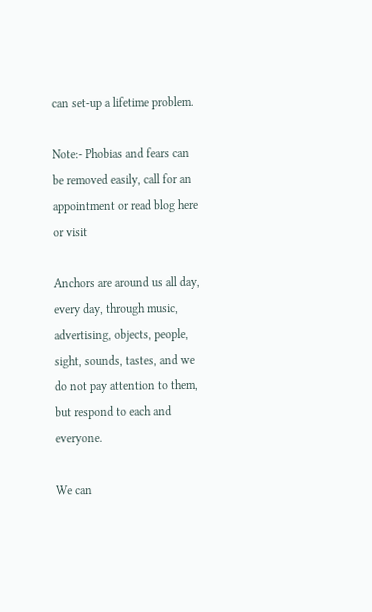can set-up a lifetime problem.

Note:- Phobias and fears can be removed easily, call for an appointment or read blog here or visit

Anchors are around us all day, every day, through music, advertising, objects, people, sight, sounds, tastes, and we do not pay attention to them, but respond to each and everyone.

We can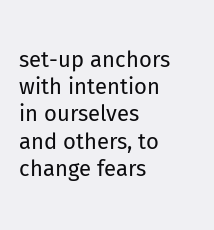set-up anchors with intention in ourselves and others, to change fears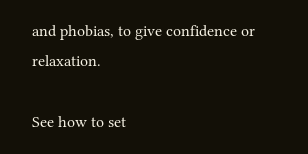and phobias, to give confidence or relaxation.

See how to set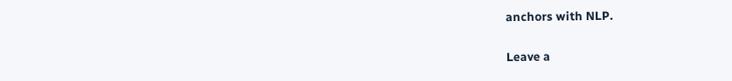anchors with NLP.

Leave a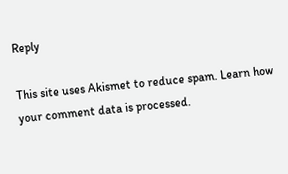Reply

This site uses Akismet to reduce spam. Learn how your comment data is processed.